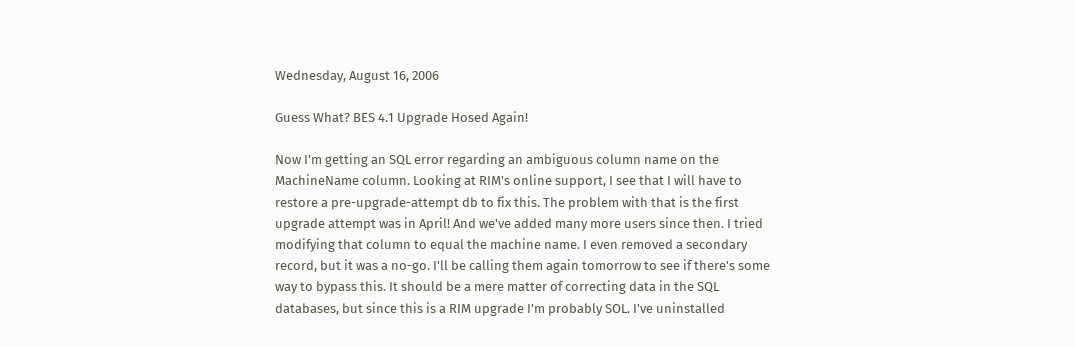Wednesday, August 16, 2006

Guess What? BES 4.1 Upgrade Hosed Again!

Now I'm getting an SQL error regarding an ambiguous column name on the MachineName column. Looking at RIM's online support, I see that I will have to restore a pre-upgrade-attempt db to fix this. The problem with that is the first upgrade attempt was in April! And we've added many more users since then. I tried modifying that column to equal the machine name. I even removed a secondary record, but it was a no-go. I'll be calling them again tomorrow to see if there's some way to bypass this. It should be a mere matter of correcting data in the SQL databases, but since this is a RIM upgrade I'm probably SOL. I've uninstalled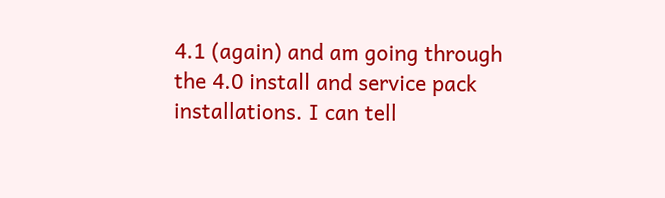4.1 (again) and am going through the 4.0 install and service pack installations. I can tell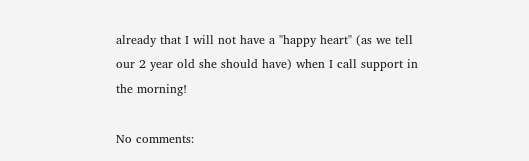already that I will not have a "happy heart" (as we tell our 2 year old she should have) when I call support in the morning!

No comments: